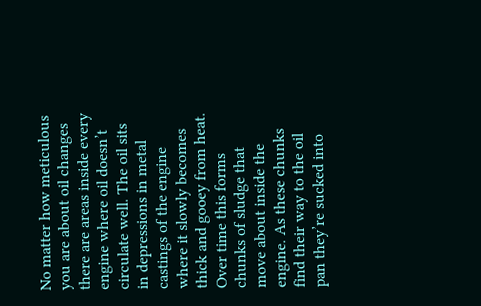No matter how meticulous you are about oil changes there are areas inside every engine where oil doesn’t circulate well. The oil sits in depressions in metal castings of the engine where it slowly becomes thick and gooey from heat. Over time this forms chunks of sludge that move about inside the engine. As these chunks find their way to the oil pan they’re sucked into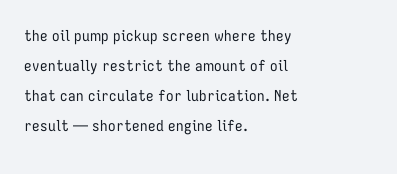the oil pump pickup screen where they eventually restrict the amount of oil that can circulate for lubrication. Net result — shortened engine life.